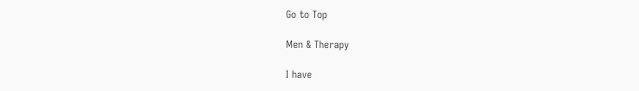Go to Top

Men & Therapy

I have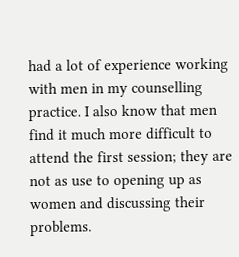had a lot of experience working with men in my counselling practice. I also know that men find it much more difficult to attend the first session; they are not as use to opening up as women and discussing their problems.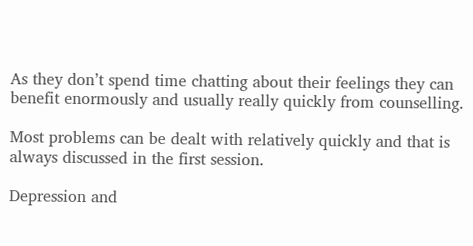As they don’t spend time chatting about their feelings they can benefit enormously and usually really quickly from counselling.

Most problems can be dealt with relatively quickly and that is always discussed in the first session.

Depression and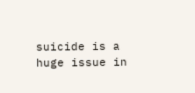suicide is a huge issue in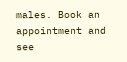males. Book an appointment and see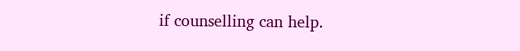if counselling can help.